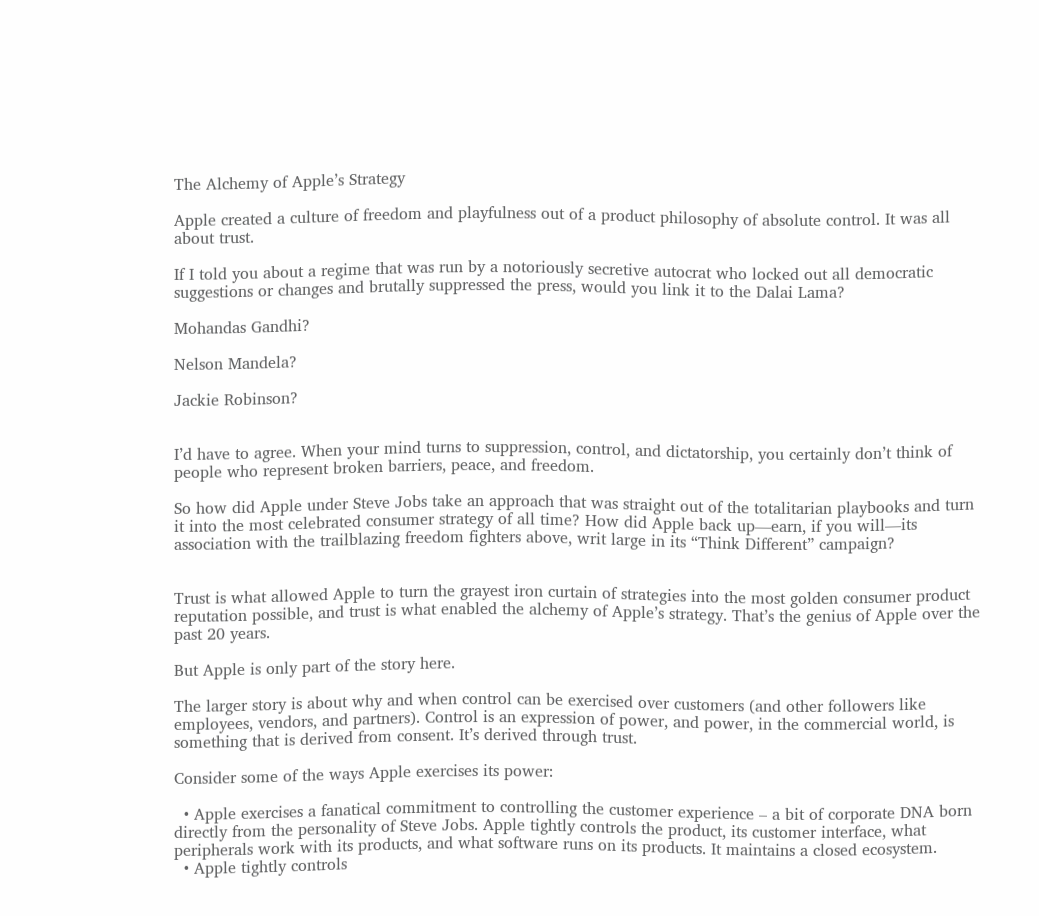The Alchemy of Apple’s Strategy

Apple created a culture of freedom and playfulness out of a product philosophy of absolute control. It was all about trust.

If I told you about a regime that was run by a notoriously secretive autocrat who locked out all democratic suggestions or changes and brutally suppressed the press, would you link it to the Dalai Lama?

Mohandas Gandhi?

Nelson Mandela?

Jackie Robinson?


I’d have to agree. When your mind turns to suppression, control, and dictatorship, you certainly don’t think of people who represent broken barriers, peace, and freedom.

So how did Apple under Steve Jobs take an approach that was straight out of the totalitarian playbooks and turn it into the most celebrated consumer strategy of all time? How did Apple back up—earn, if you will—its association with the trailblazing freedom fighters above, writ large in its “Think Different” campaign?


Trust is what allowed Apple to turn the grayest iron curtain of strategies into the most golden consumer product reputation possible, and trust is what enabled the alchemy of Apple’s strategy. That’s the genius of Apple over the past 20 years.

But Apple is only part of the story here.

The larger story is about why and when control can be exercised over customers (and other followers like employees, vendors, and partners). Control is an expression of power, and power, in the commercial world, is something that is derived from consent. It’s derived through trust.

Consider some of the ways Apple exercises its power:

  • Apple exercises a fanatical commitment to controlling the customer experience – a bit of corporate DNA born directly from the personality of Steve Jobs. Apple tightly controls the product, its customer interface, what peripherals work with its products, and what software runs on its products. It maintains a closed ecosystem.
  • Apple tightly controls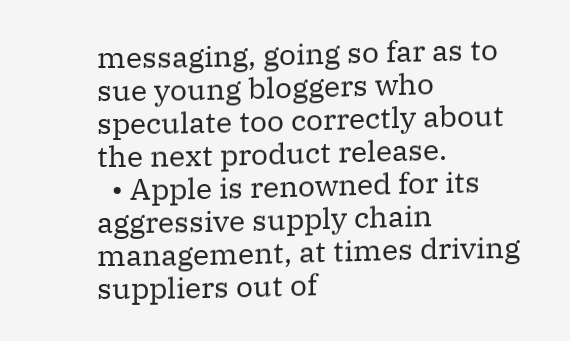messaging, going so far as to sue young bloggers who speculate too correctly about the next product release.
  • Apple is renowned for its aggressive supply chain management, at times driving suppliers out of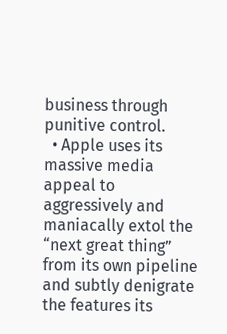business through punitive control.
  • Apple uses its massive media appeal to aggressively and maniacally extol the “next great thing” from its own pipeline and subtly denigrate the features its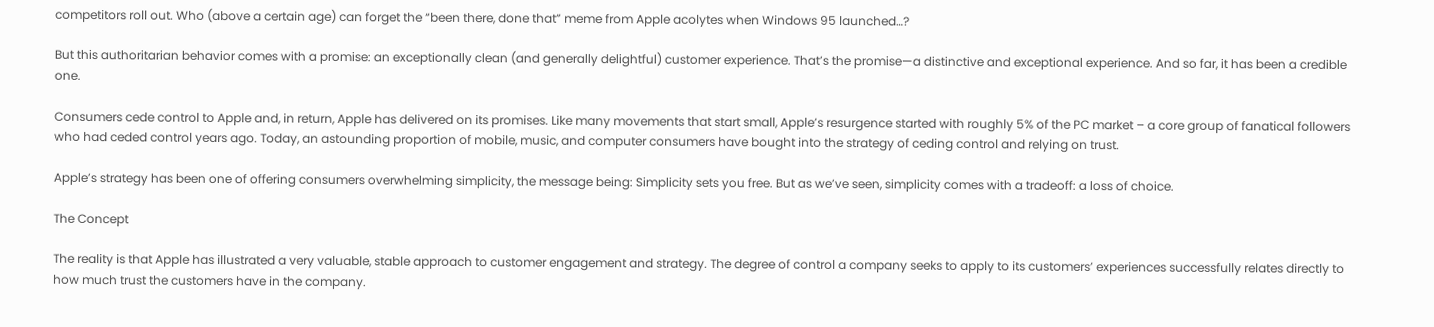competitors roll out. Who (above a certain age) can forget the “been there, done that” meme from Apple acolytes when Windows 95 launched…?

But this authoritarian behavior comes with a promise: an exceptionally clean (and generally delightful) customer experience. That’s the promise—a distinctive and exceptional experience. And so far, it has been a credible one.

Consumers cede control to Apple and, in return, Apple has delivered on its promises. Like many movements that start small, Apple’s resurgence started with roughly 5% of the PC market – a core group of fanatical followers who had ceded control years ago. Today, an astounding proportion of mobile, music, and computer consumers have bought into the strategy of ceding control and relying on trust.

Apple’s strategy has been one of offering consumers overwhelming simplicity, the message being: Simplicity sets you free. But as we’ve seen, simplicity comes with a tradeoff: a loss of choice.

The Concept

The reality is that Apple has illustrated a very valuable, stable approach to customer engagement and strategy. The degree of control a company seeks to apply to its customers’ experiences successfully relates directly to how much trust the customers have in the company.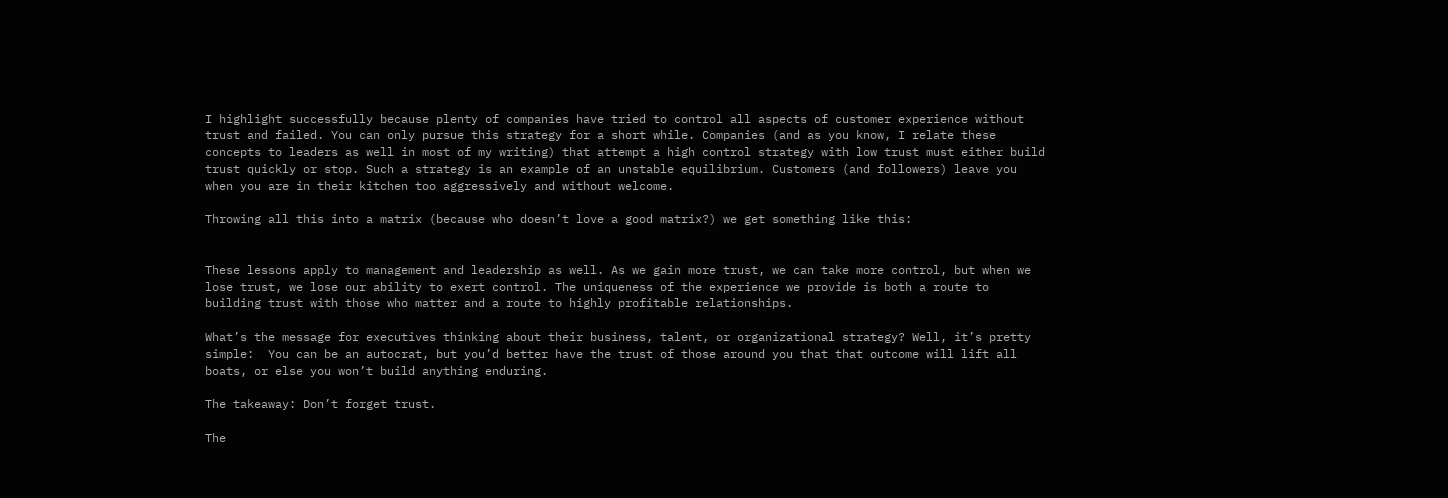I highlight successfully because plenty of companies have tried to control all aspects of customer experience without trust and failed. You can only pursue this strategy for a short while. Companies (and as you know, I relate these concepts to leaders as well in most of my writing) that attempt a high control strategy with low trust must either build trust quickly or stop. Such a strategy is an example of an unstable equilibrium. Customers (and followers) leave you when you are in their kitchen too aggressively and without welcome.

Throwing all this into a matrix (because who doesn’t love a good matrix?) we get something like this:


These lessons apply to management and leadership as well. As we gain more trust, we can take more control, but when we lose trust, we lose our ability to exert control. The uniqueness of the experience we provide is both a route to building trust with those who matter and a route to highly profitable relationships.

What’s the message for executives thinking about their business, talent, or organizational strategy? Well, it’s pretty simple:  You can be an autocrat, but you’d better have the trust of those around you that that outcome will lift all boats, or else you won’t build anything enduring.

The takeaway: Don’t forget trust.

The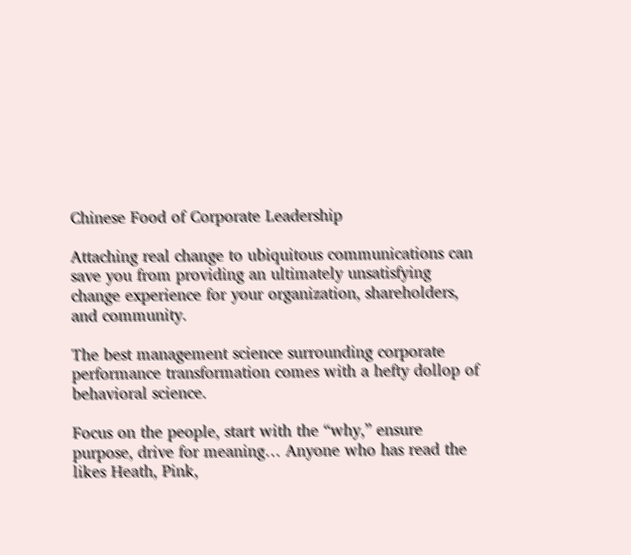Chinese Food of Corporate Leadership

Attaching real change to ubiquitous communications can save you from providing an ultimately unsatisfying change experience for your organization, shareholders, and community.

The best management science surrounding corporate performance transformation comes with a hefty dollop of behavioral science.

Focus on the people, start with the “why,” ensure purpose, drive for meaning… Anyone who has read the likes Heath, Pink,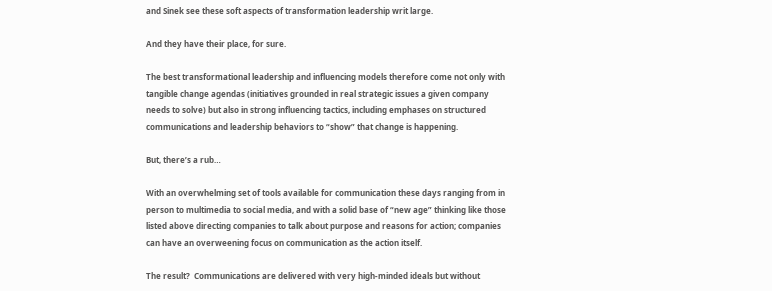and Sinek see these soft aspects of transformation leadership writ large.

And they have their place, for sure.

The best transformational leadership and influencing models therefore come not only with tangible change agendas (initiatives grounded in real strategic issues a given company needs to solve) but also in strong influencing tactics, including emphases on structured communications and leadership behaviors to “show” that change is happening.

But, there’s a rub…

With an overwhelming set of tools available for communication these days ranging from in person to multimedia to social media, and with a solid base of “new age” thinking like those listed above directing companies to talk about purpose and reasons for action; companies can have an overweening focus on communication as the action itself.

The result?  Communications are delivered with very high-minded ideals but without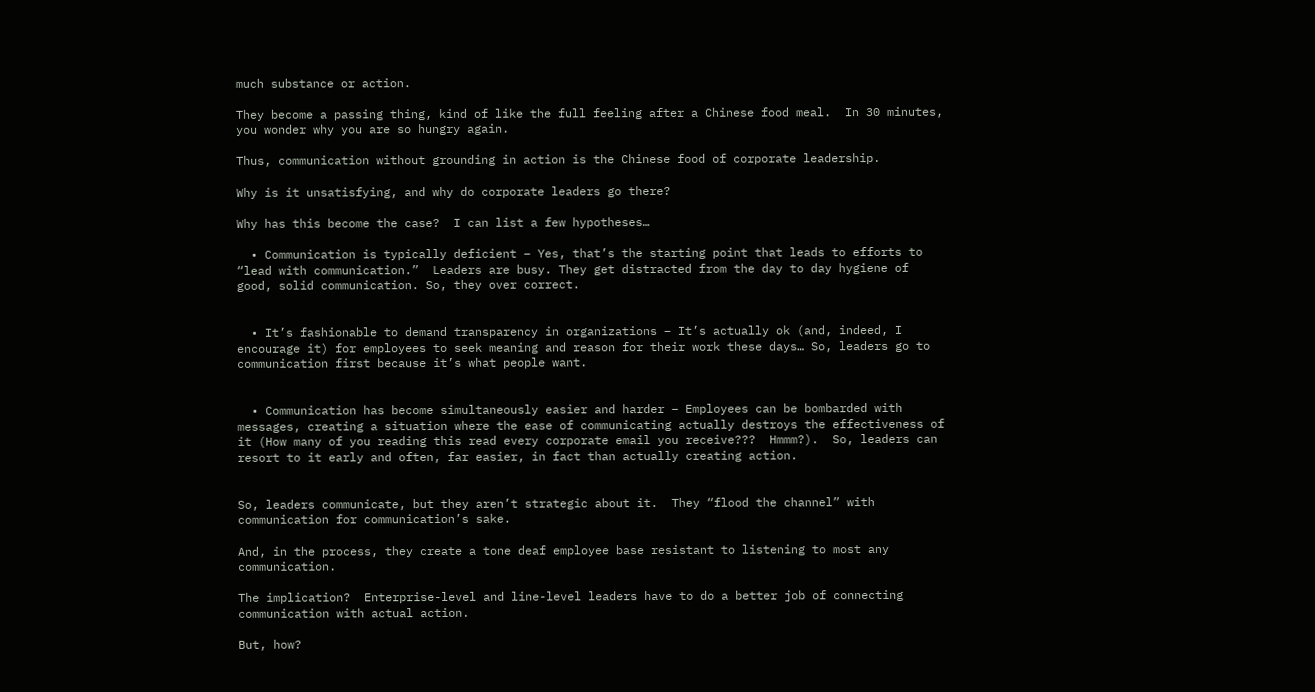much substance or action.

They become a passing thing, kind of like the full feeling after a Chinese food meal.  In 30 minutes, you wonder why you are so hungry again.

Thus, communication without grounding in action is the Chinese food of corporate leadership.

Why is it unsatisfying, and why do corporate leaders go there?

Why has this become the case?  I can list a few hypotheses…

  • Communication is typically deficient – Yes, that’s the starting point that leads to efforts to “lead with communication.”  Leaders are busy. They get distracted from the day to day hygiene of good, solid communication. So, they over correct.


  • It’s fashionable to demand transparency in organizations – It’s actually ok (and, indeed, I encourage it) for employees to seek meaning and reason for their work these days… So, leaders go to communication first because it’s what people want.


  • Communication has become simultaneously easier and harder – Employees can be bombarded with messages, creating a situation where the ease of communicating actually destroys the effectiveness of it (How many of you reading this read every corporate email you receive???  Hmmm?).  So, leaders can resort to it early and often, far easier, in fact than actually creating action.


So, leaders communicate, but they aren’t strategic about it.  They “flood the channel” with communication for communication’s sake.

And, in the process, they create a tone deaf employee base resistant to listening to most any communication.

The implication?  Enterprise-level and line-level leaders have to do a better job of connecting communication with actual action.

But, how?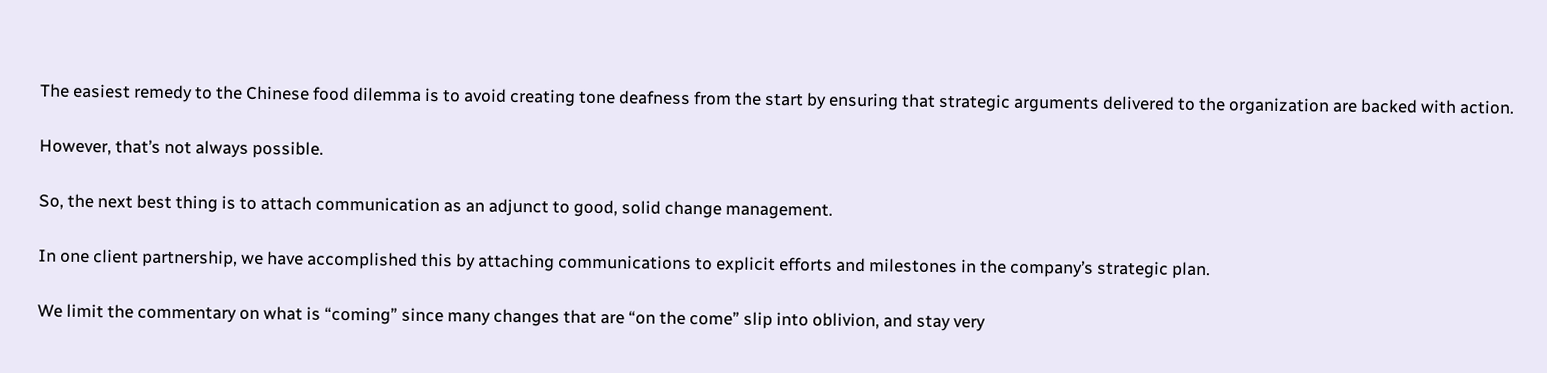The easiest remedy to the Chinese food dilemma is to avoid creating tone deafness from the start by ensuring that strategic arguments delivered to the organization are backed with action.

However, that’s not always possible.

So, the next best thing is to attach communication as an adjunct to good, solid change management.

In one client partnership, we have accomplished this by attaching communications to explicit efforts and milestones in the company’s strategic plan.

We limit the commentary on what is “coming” since many changes that are “on the come” slip into oblivion, and stay very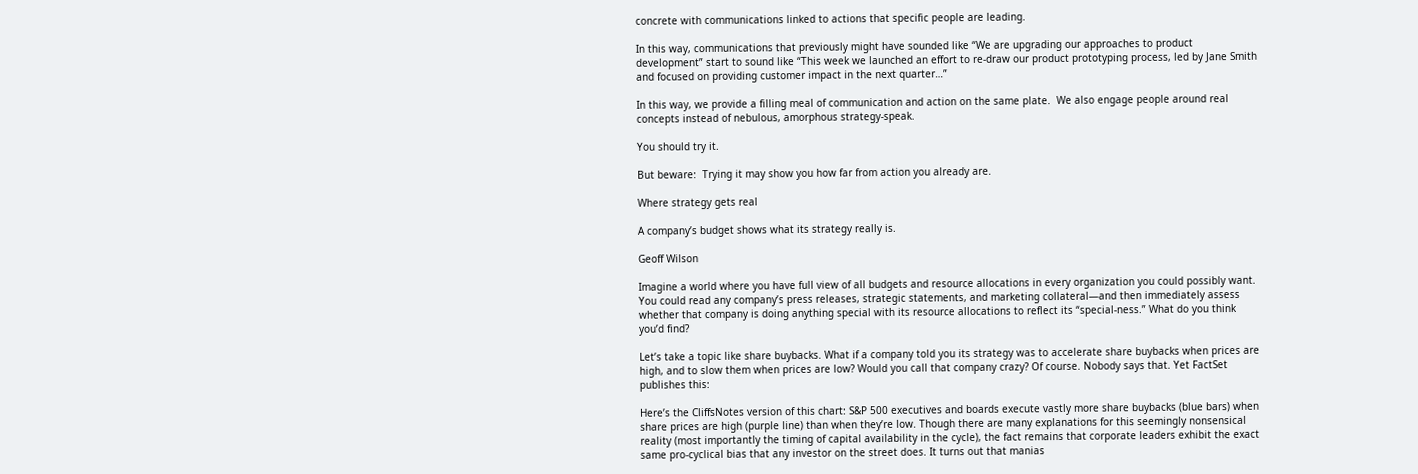concrete with communications linked to actions that specific people are leading.

In this way, communications that previously might have sounded like “We are upgrading our approaches to product development” start to sound like “This week we launched an effort to re-draw our product prototyping process, led by Jane Smith and focused on providing customer impact in the next quarter…”

In this way, we provide a filling meal of communication and action on the same plate.  We also engage people around real concepts instead of nebulous, amorphous strategy-speak.

You should try it.

But beware:  Trying it may show you how far from action you already are.

Where strategy gets real

A company’s budget shows what its strategy really is.

Geoff Wilson

Imagine a world where you have full view of all budgets and resource allocations in every organization you could possibly want. You could read any company’s press releases, strategic statements, and marketing collateral—and then immediately assess whether that company is doing anything special with its resource allocations to reflect its “special-ness.” What do you think you’d find?

Let’s take a topic like share buybacks. What if a company told you its strategy was to accelerate share buybacks when prices are high, and to slow them when prices are low? Would you call that company crazy? Of course. Nobody says that. Yet FactSet publishes this:

Here’s the CliffsNotes version of this chart: S&P 500 executives and boards execute vastly more share buybacks (blue bars) when share prices are high (purple line) than when they’re low. Though there are many explanations for this seemingly nonsensical reality (most importantly the timing of capital availability in the cycle), the fact remains that corporate leaders exhibit the exact same pro-cyclical bias that any investor on the street does. It turns out that manias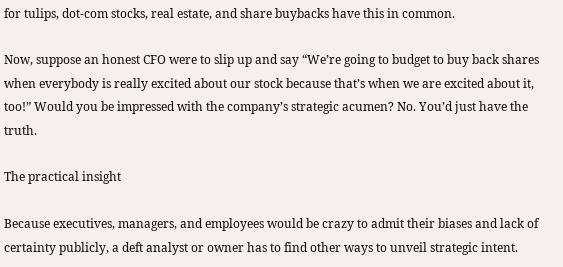for tulips, dot-com stocks, real estate, and share buybacks have this in common.

Now, suppose an honest CFO were to slip up and say “We’re going to budget to buy back shares when everybody is really excited about our stock because that’s when we are excited about it, too!” Would you be impressed with the company’s strategic acumen? No. You’d just have the truth.

The practical insight

Because executives, managers, and employees would be crazy to admit their biases and lack of certainty publicly, a deft analyst or owner has to find other ways to unveil strategic intent.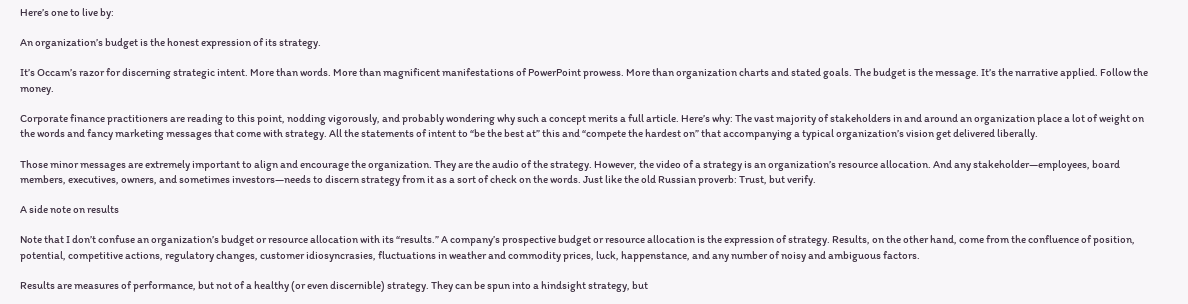Here’s one to live by:

An organization’s budget is the honest expression of its strategy.

It’s Occam’s razor for discerning strategic intent. More than words. More than magnificent manifestations of PowerPoint prowess. More than organization charts and stated goals. The budget is the message. It’s the narrative applied. Follow the money.

Corporate finance practitioners are reading to this point, nodding vigorously, and probably wondering why such a concept merits a full article. Here’s why: The vast majority of stakeholders in and around an organization place a lot of weight on the words and fancy marketing messages that come with strategy. All the statements of intent to “be the best at” this and “compete the hardest on” that accompanying a typical organization’s vision get delivered liberally.

Those minor messages are extremely important to align and encourage the organization. They are the audio of the strategy. However, the video of a strategy is an organization’s resource allocation. And any stakeholder—employees, board members, executives, owners, and sometimes investors—needs to discern strategy from it as a sort of check on the words. Just like the old Russian proverb: Trust, but verify.

A side note on results

Note that I don’t confuse an organization’s budget or resource allocation with its “results.” A company’s prospective budget or resource allocation is the expression of strategy. Results, on the other hand, come from the confluence of position, potential, competitive actions, regulatory changes, customer idiosyncrasies, fluctuations in weather and commodity prices, luck, happenstance, and any number of noisy and ambiguous factors.

Results are measures of performance, but not of a healthy (or even discernible) strategy. They can be spun into a hindsight strategy, but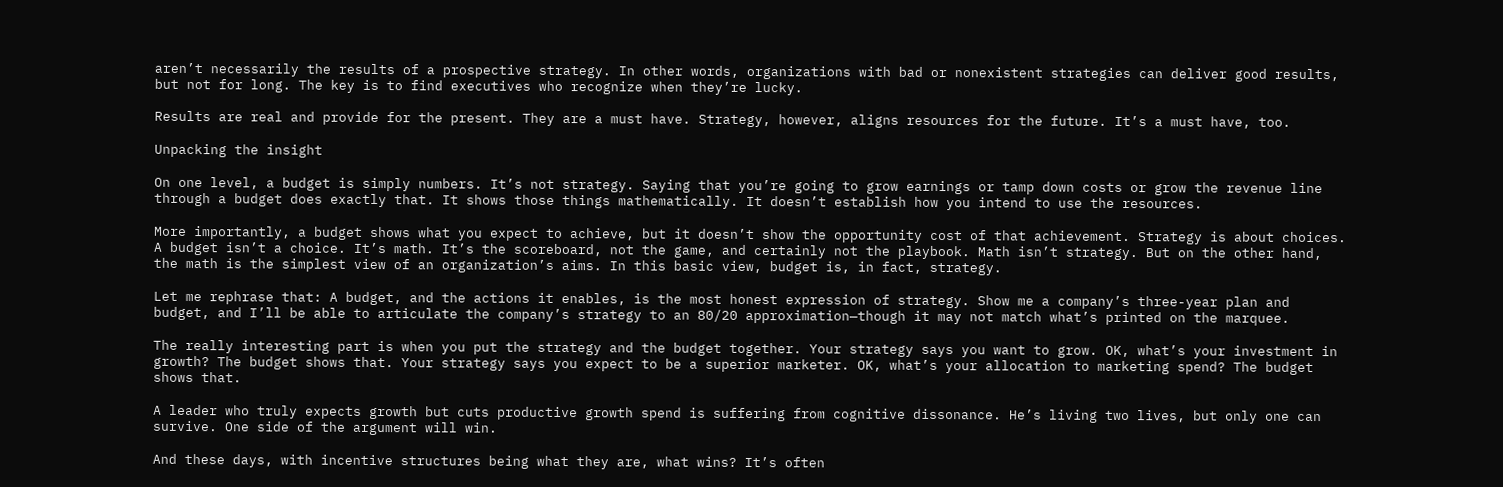aren’t necessarily the results of a prospective strategy. In other words, organizations with bad or nonexistent strategies can deliver good results, but not for long. The key is to find executives who recognize when they’re lucky.

Results are real and provide for the present. They are a must have. Strategy, however, aligns resources for the future. It’s a must have, too.

Unpacking the insight

On one level, a budget is simply numbers. It’s not strategy. Saying that you’re going to grow earnings or tamp down costs or grow the revenue line through a budget does exactly that. It shows those things mathematically. It doesn’t establish how you intend to use the resources.

More importantly, a budget shows what you expect to achieve, but it doesn’t show the opportunity cost of that achievement. Strategy is about choices. A budget isn’t a choice. It’s math. It’s the scoreboard, not the game, and certainly not the playbook. Math isn’t strategy. But on the other hand, the math is the simplest view of an organization’s aims. In this basic view, budget is, in fact, strategy.

Let me rephrase that: A budget, and the actions it enables, is the most honest expression of strategy. Show me a company’s three-year plan and budget, and I’ll be able to articulate the company’s strategy to an 80/20 approximation—though it may not match what’s printed on the marquee.

The really interesting part is when you put the strategy and the budget together. Your strategy says you want to grow. OK, what’s your investment in growth? The budget shows that. Your strategy says you expect to be a superior marketer. OK, what’s your allocation to marketing spend? The budget shows that.

A leader who truly expects growth but cuts productive growth spend is suffering from cognitive dissonance. He’s living two lives, but only one can survive. One side of the argument will win.

And these days, with incentive structures being what they are, what wins? It’s often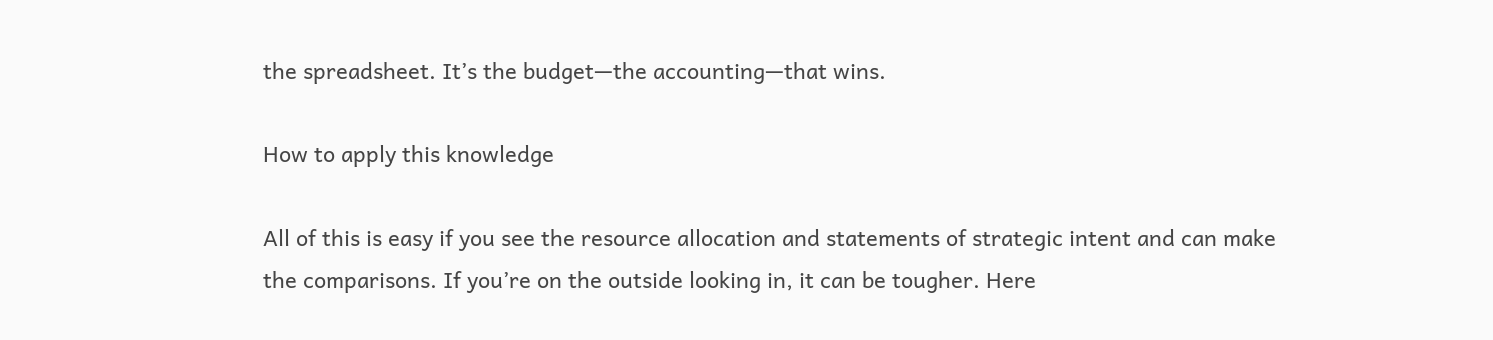the spreadsheet. It’s the budget—the accounting—that wins.

How to apply this knowledge

All of this is easy if you see the resource allocation and statements of strategic intent and can make the comparisons. If you’re on the outside looking in, it can be tougher. Here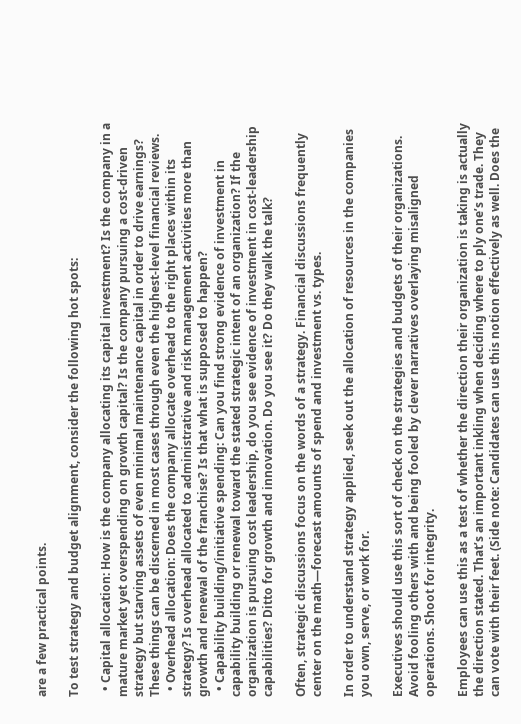are a few practical points.

To test strategy and budget alignment, consider the following hot spots:

  • Capital allocation: How is the company allocating its capital investment? Is the company in a mature market yet overspending on growth capital? Is the company pursuing a cost-driven strategy but starving assets of even minimal maintenance capital in order to drive earnings? These things can be discerned in most cases through even the highest-level financial reviews.
  • Overhead allocation: Does the company allocate overhead to the right places within its strategy? Is overhead allocated to administrative and risk management activities more than growth and renewal of the franchise? Is that what is supposed to happen?
  • Capability building/initiative spending: Can you find strong evidence of investment in capability building or renewal toward the stated strategic intent of an organization? If the organization is pursuing cost leadership, do you see evidence of investment in cost-leadership capabilities? Ditto for growth and innovation. Do you see it? Do they walk the talk?

Often, strategic discussions focus on the words of a strategy. Financial discussions frequently center on the math—forecast amounts of spend and investment vs. types.

In order to understand strategy applied, seek out the allocation of resources in the companies you own, serve, or work for.

Executives should use this sort of check on the strategies and budgets of their organizations. Avoid fooling others with and being fooled by clever narratives overlaying misaligned operations. Shoot for integrity.

Employees can use this as a test of whether the direction their organization is taking is actually the direction stated. That’s an important inkling when deciding where to ply one’s trade. They can vote with their feet. (Side note: Candidates can use this notion effectively as well. Does the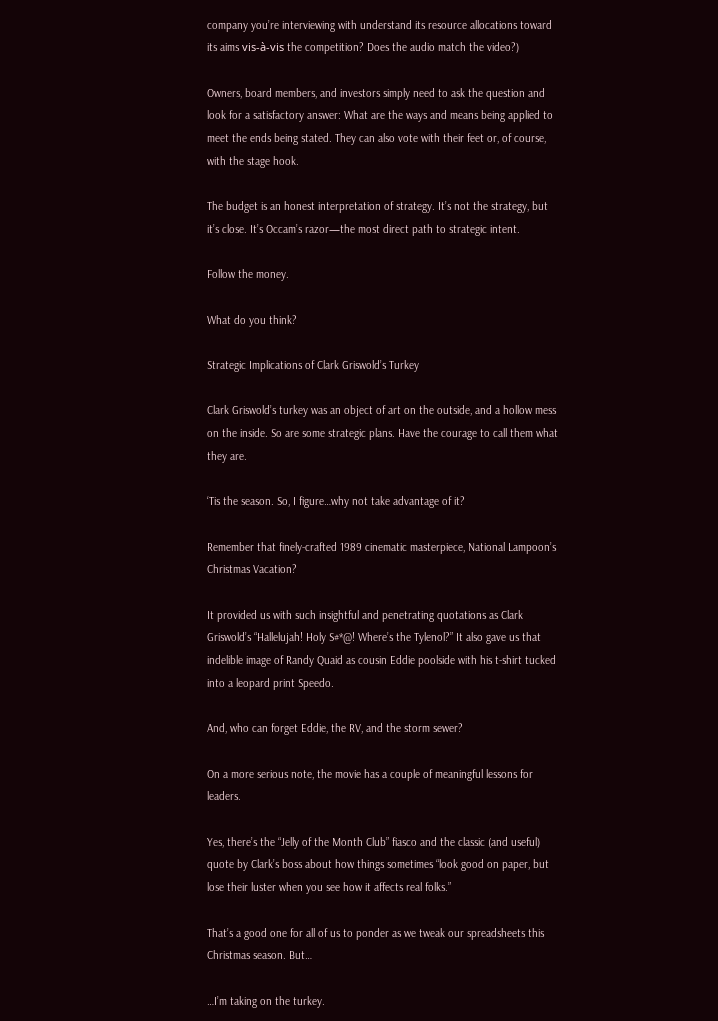company you’re interviewing with understand its resource allocations toward its aims vis-à-vis the competition? Does the audio match the video?)

Owners, board members, and investors simply need to ask the question and look for a satisfactory answer: What are the ways and means being applied to meet the ends being stated. They can also vote with their feet or, of course, with the stage hook.

The budget is an honest interpretation of strategy. It’s not the strategy, but it’s close. It’s Occam’s razor—the most direct path to strategic intent.

Follow the money.

What do you think?

Strategic Implications of Clark Griswold’s Turkey

Clark Griswold’s turkey was an object of art on the outside, and a hollow mess on the inside. So are some strategic plans. Have the courage to call them what they are.

‘Tis the season. So, I figure…why not take advantage of it?

Remember that finely-crafted 1989 cinematic masterpiece, National Lampoon’s Christmas Vacation?

It provided us with such insightful and penetrating quotations as Clark Griswold’s “Hallelujah! Holy S#*@! Where’s the Tylenol?” It also gave us that indelible image of Randy Quaid as cousin Eddie poolside with his t-shirt tucked into a leopard print Speedo.

And, who can forget Eddie, the RV, and the storm sewer?

On a more serious note, the movie has a couple of meaningful lessons for leaders.

Yes, there’s the “Jelly of the Month Club” fiasco and the classic (and useful) quote by Clark’s boss about how things sometimes “look good on paper, but lose their luster when you see how it affects real folks.”

That’s a good one for all of us to ponder as we tweak our spreadsheets this Christmas season. But…

…I’m taking on the turkey.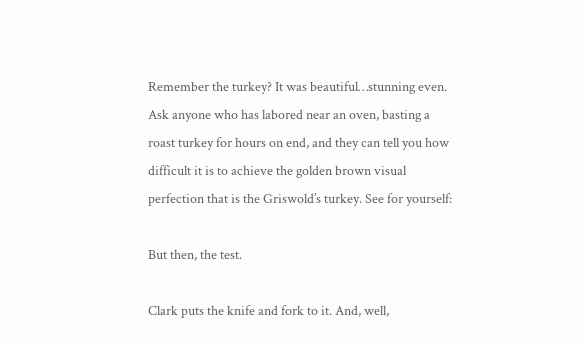Remember the turkey? It was beautiful…stunning even. Ask anyone who has labored near an oven, basting a roast turkey for hours on end, and they can tell you how difficult it is to achieve the golden brown visual perfection that is the Griswold’s turkey. See for yourself:

But then, the test.

Clark puts the knife and fork to it. And, well,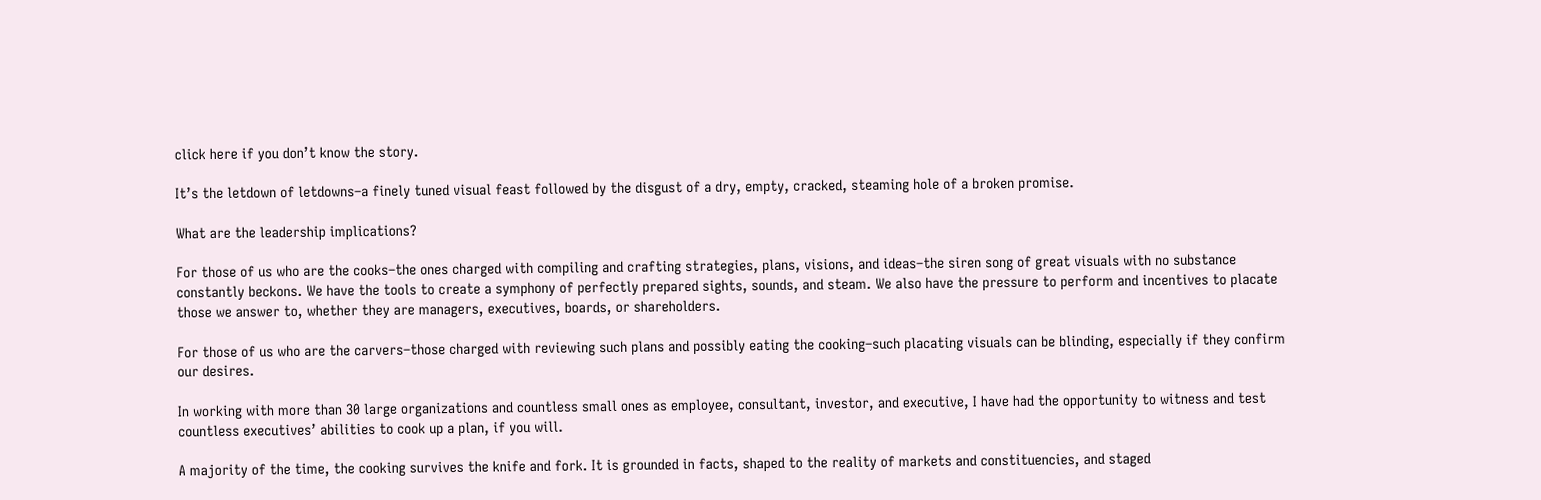click here if you don’t know the story.

It’s the letdown of letdowns–a finely tuned visual feast followed by the disgust of a dry, empty, cracked, steaming hole of a broken promise.

What are the leadership implications?

For those of us who are the cooks–the ones charged with compiling and crafting strategies, plans, visions, and ideas–the siren song of great visuals with no substance constantly beckons. We have the tools to create a symphony of perfectly prepared sights, sounds, and steam. We also have the pressure to perform and incentives to placate those we answer to, whether they are managers, executives, boards, or shareholders.

For those of us who are the carvers–those charged with reviewing such plans and possibly eating the cooking–such placating visuals can be blinding, especially if they confirm our desires.

In working with more than 30 large organizations and countless small ones as employee, consultant, investor, and executive, I have had the opportunity to witness and test countless executives’ abilities to cook up a plan, if you will.

A majority of the time, the cooking survives the knife and fork. It is grounded in facts, shaped to the reality of markets and constituencies, and staged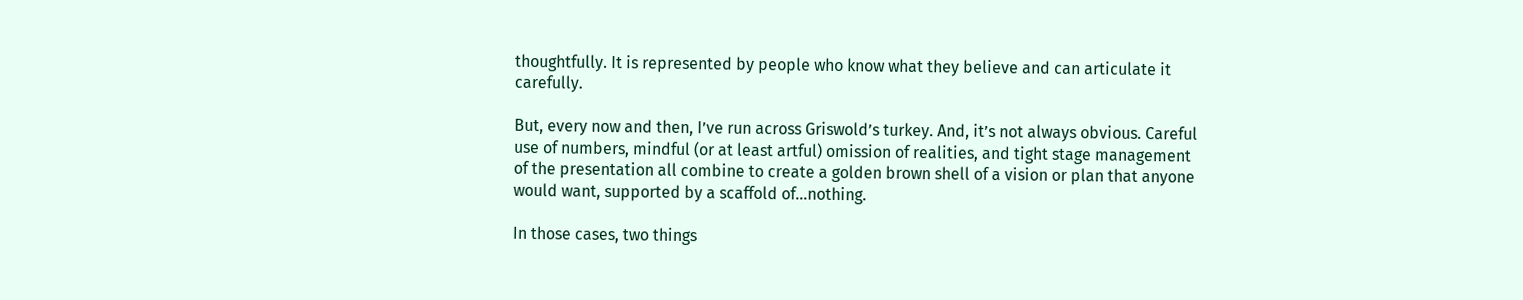thoughtfully. It is represented by people who know what they believe and can articulate it carefully.

But, every now and then, I’ve run across Griswold’s turkey. And, it’s not always obvious. Careful use of numbers, mindful (or at least artful) omission of realities, and tight stage management of the presentation all combine to create a golden brown shell of a vision or plan that anyone would want, supported by a scaffold of…nothing.

In those cases, two things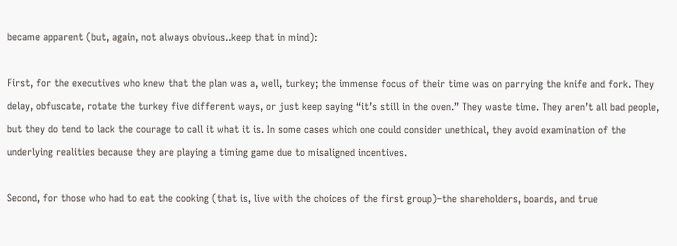became apparent (but, again, not always obvious..keep that in mind):

First, for the executives who knew that the plan was a, well, turkey; the immense focus of their time was on parrying the knife and fork. They delay, obfuscate, rotate the turkey five different ways, or just keep saying “it’s still in the oven.” They waste time. They aren’t all bad people, but they do tend to lack the courage to call it what it is. In some cases which one could consider unethical, they avoid examination of the underlying realities because they are playing a timing game due to misaligned incentives.

Second, for those who had to eat the cooking (that is, live with the choices of the first group)–the shareholders, boards, and true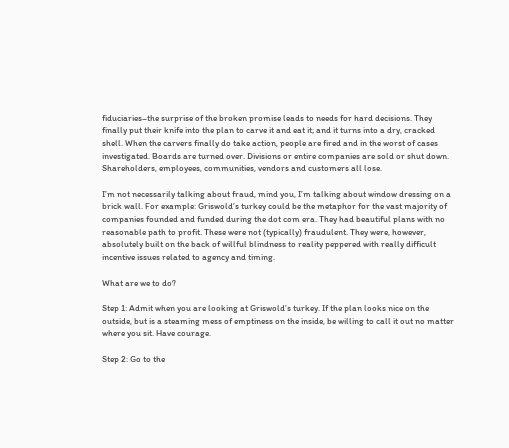fiduciaries–the surprise of the broken promise leads to needs for hard decisions. They finally put their knife into the plan to carve it and eat it; and it turns into a dry, cracked shell. When the carvers finally do take action, people are fired and in the worst of cases investigated. Boards are turned over. Divisions or entire companies are sold or shut down. Shareholders, employees, communities, vendors and customers all lose.

I’m not necessarily talking about fraud, mind you, I’m talking about window dressing on a brick wall. For example: Griswold’s turkey could be the metaphor for the vast majority of companies founded and funded during the dot com era. They had beautiful plans with no reasonable path to profit. These were not (typically) fraudulent. They were, however, absolutely built on the back of willful blindness to reality peppered with really difficult incentive issues related to agency and timing.

What are we to do?

Step 1: Admit when you are looking at Griswold’s turkey. If the plan looks nice on the outside, but is a steaming mess of emptiness on the inside, be willing to call it out no matter where you sit. Have courage.

Step 2: Go to the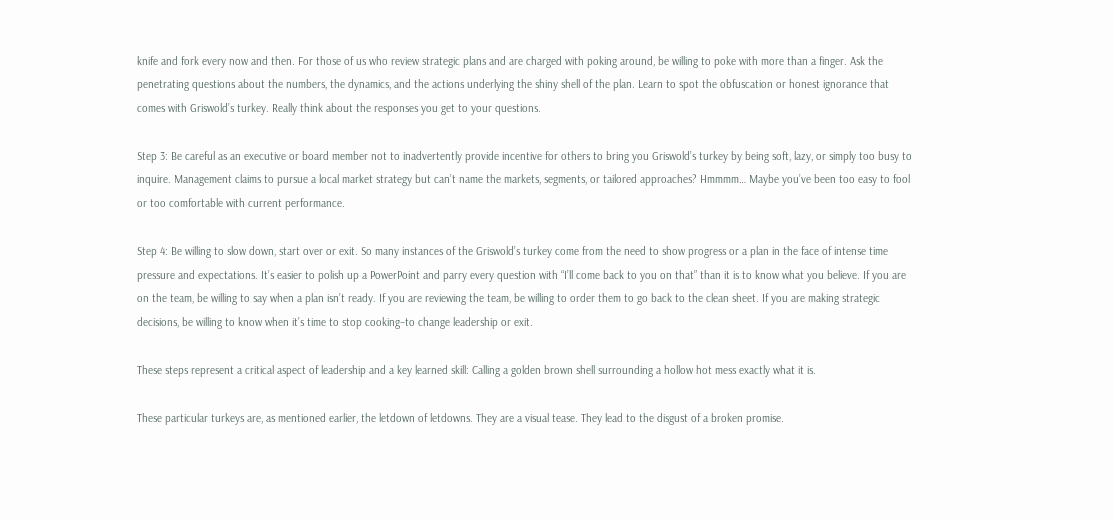knife and fork every now and then. For those of us who review strategic plans and are charged with poking around, be willing to poke with more than a finger. Ask the penetrating questions about the numbers, the dynamics, and the actions underlying the shiny shell of the plan. Learn to spot the obfuscation or honest ignorance that comes with Griswold’s turkey. Really think about the responses you get to your questions.

Step 3: Be careful as an executive or board member not to inadvertently provide incentive for others to bring you Griswold’s turkey by being soft, lazy, or simply too busy to inquire. Management claims to pursue a local market strategy but can’t name the markets, segments, or tailored approaches? Hmmmm… Maybe you’ve been too easy to fool or too comfortable with current performance.

Step 4: Be willing to slow down, start over or exit. So many instances of the Griswold’s turkey come from the need to show progress or a plan in the face of intense time pressure and expectations. It’s easier to polish up a PowerPoint and parry every question with “I’ll come back to you on that” than it is to know what you believe. If you are on the team, be willing to say when a plan isn’t ready. If you are reviewing the team, be willing to order them to go back to the clean sheet. If you are making strategic decisions, be willing to know when it’s time to stop cooking–to change leadership or exit.

These steps represent a critical aspect of leadership and a key learned skill: Calling a golden brown shell surrounding a hollow hot mess exactly what it is.

These particular turkeys are, as mentioned earlier, the letdown of letdowns. They are a visual tease. They lead to the disgust of a broken promise.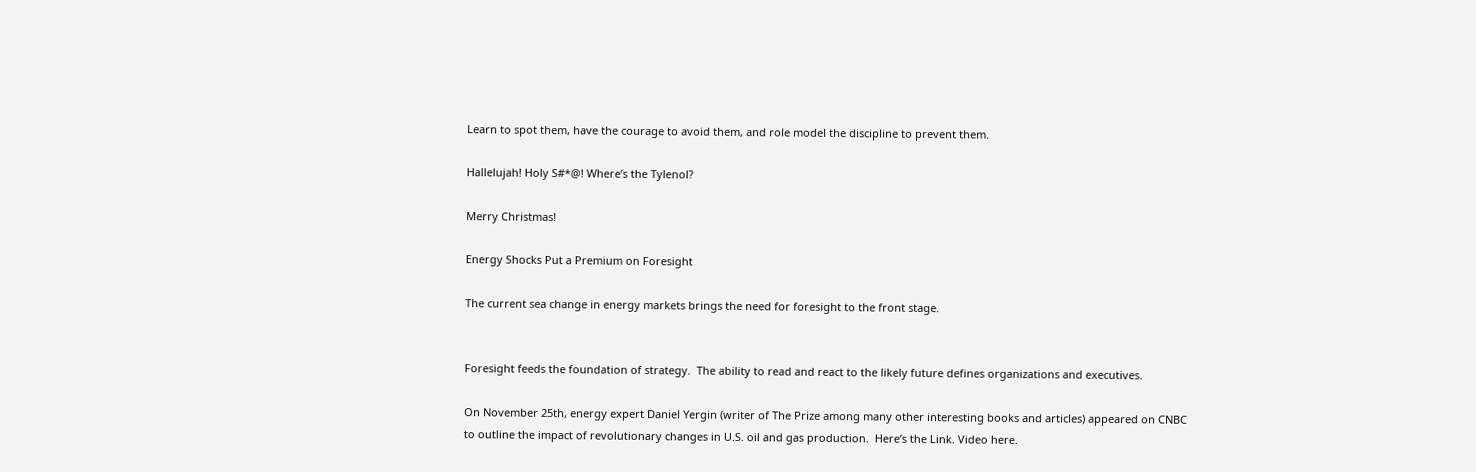Learn to spot them, have the courage to avoid them, and role model the discipline to prevent them.

Hallelujah! Holy S#*@! Where’s the Tylenol?

Merry Christmas!

Energy Shocks Put a Premium on Foresight

The current sea change in energy markets brings the need for foresight to the front stage.


Foresight feeds the foundation of strategy.  The ability to read and react to the likely future defines organizations and executives.

On November 25th, energy expert Daniel Yergin (writer of The Prize among many other interesting books and articles) appeared on CNBC to outline the impact of revolutionary changes in U.S. oil and gas production.  Here’s the Link. Video here.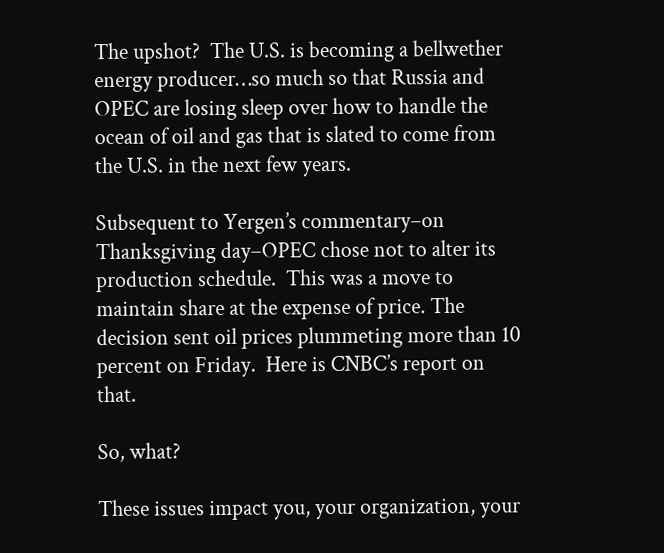The upshot?  The U.S. is becoming a bellwether energy producer…so much so that Russia and OPEC are losing sleep over how to handle the ocean of oil and gas that is slated to come from the U.S. in the next few years.

Subsequent to Yergen’s commentary–on Thanksgiving day–OPEC chose not to alter its production schedule.  This was a move to maintain share at the expense of price. The decision sent oil prices plummeting more than 10 percent on Friday.  Here is CNBC’s report on that.

So, what?

These issues impact you, your organization, your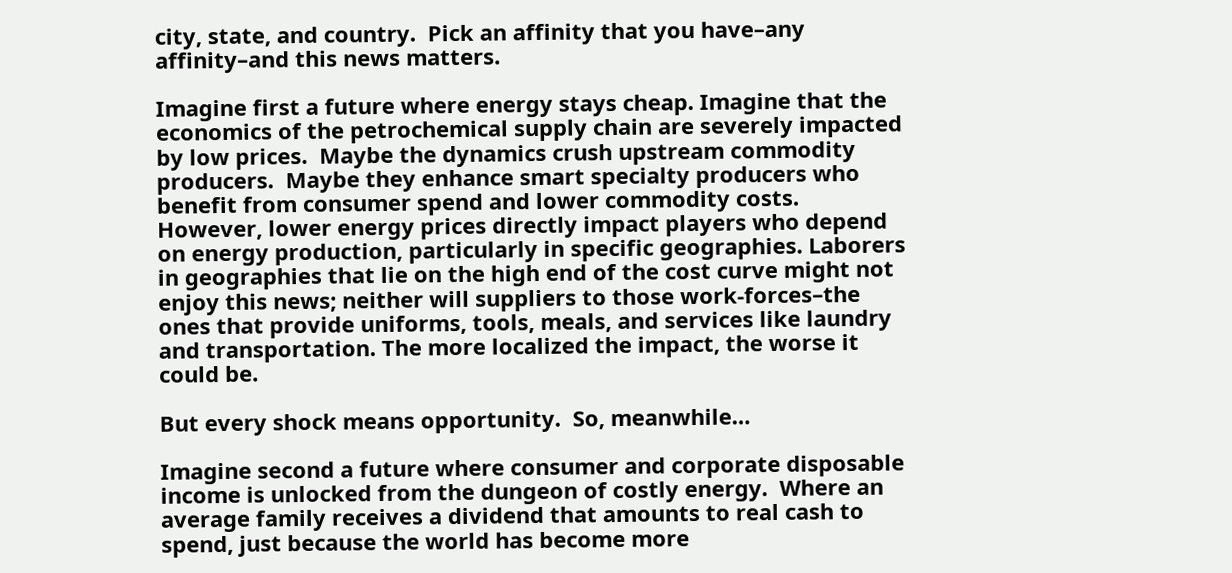city, state, and country.  Pick an affinity that you have–any affinity–and this news matters.

Imagine first a future where energy stays cheap. Imagine that the economics of the petrochemical supply chain are severely impacted by low prices.  Maybe the dynamics crush upstream commodity producers.  Maybe they enhance smart specialty producers who benefit from consumer spend and lower commodity costs.  However, lower energy prices directly impact players who depend on energy production, particularly in specific geographies. Laborers in geographies that lie on the high end of the cost curve might not enjoy this news; neither will suppliers to those work-forces–the ones that provide uniforms, tools, meals, and services like laundry and transportation. The more localized the impact, the worse it could be.

But every shock means opportunity.  So, meanwhile…

Imagine second a future where consumer and corporate disposable income is unlocked from the dungeon of costly energy.  Where an average family receives a dividend that amounts to real cash to spend, just because the world has become more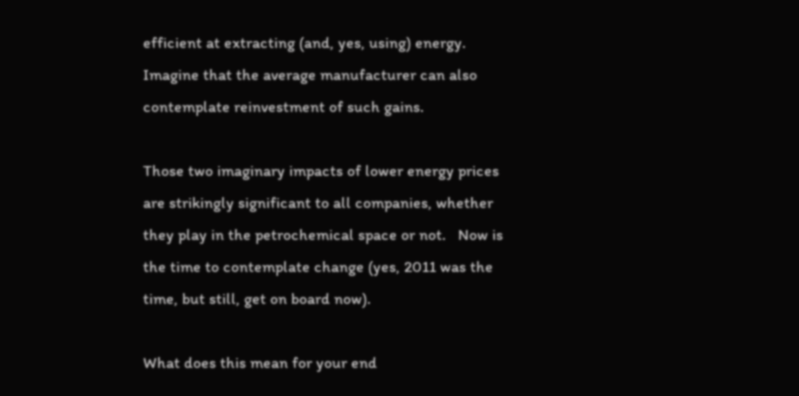efficient at extracting (and, yes, using) energy.   Imagine that the average manufacturer can also contemplate reinvestment of such gains.

Those two imaginary impacts of lower energy prices are strikingly significant to all companies, whether they play in the petrochemical space or not.   Now is the time to contemplate change (yes, 2011 was the time, but still, get on board now).

What does this mean for your end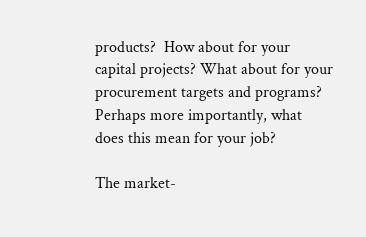products?  How about for your capital projects? What about for your procurement targets and programs? Perhaps more importantly, what does this mean for your job?

The market-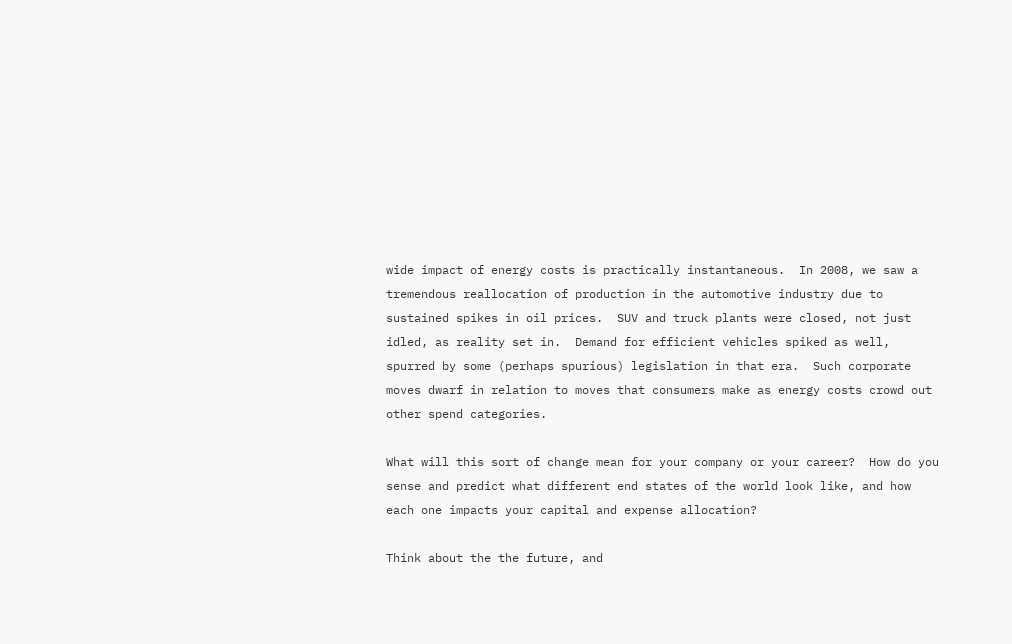wide impact of energy costs is practically instantaneous.  In 2008, we saw a tremendous reallocation of production in the automotive industry due to sustained spikes in oil prices.  SUV and truck plants were closed, not just idled, as reality set in.  Demand for efficient vehicles spiked as well, spurred by some (perhaps spurious) legislation in that era.  Such corporate moves dwarf in relation to moves that consumers make as energy costs crowd out other spend categories.

What will this sort of change mean for your company or your career?  How do you sense and predict what different end states of the world look like, and how each one impacts your capital and expense allocation?

Think about the the future, and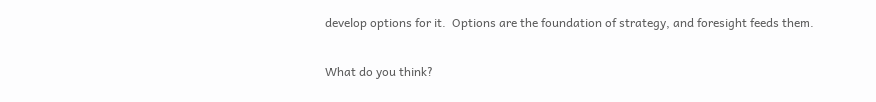develop options for it.  Options are the foundation of strategy, and foresight feeds them.

What do you think?